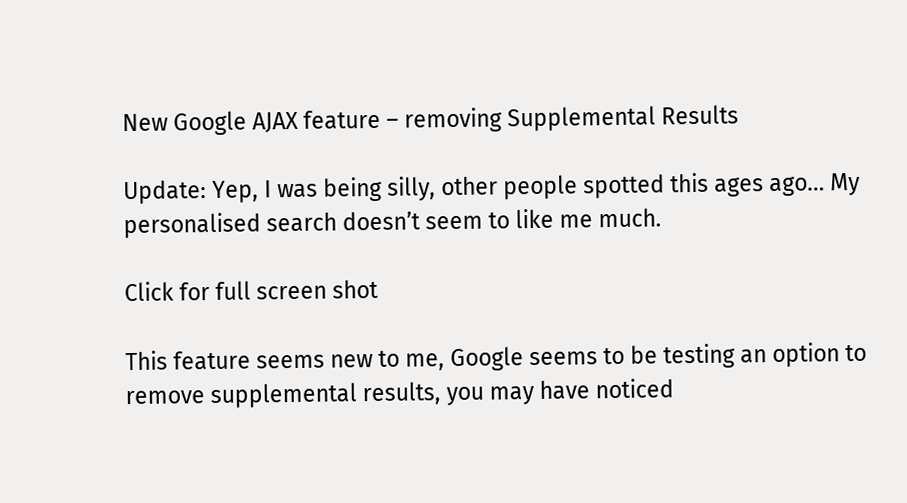New Google AJAX feature – removing Supplemental Results

Update: Yep, I was being silly, other people spotted this ages ago… My personalised search doesn’t seem to like me much.

Click for full screen shot

This feature seems new to me, Google seems to be testing an option to remove supplemental results, you may have noticed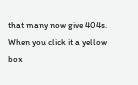that many now give 404s. When you click it a yellow box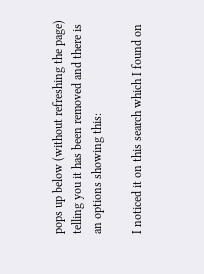pops up below (without refreshing the page) telling you it has been removed and there is an options showing this:

I noticed it on this search which I found on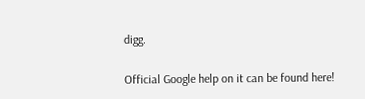digg.

Official Google help on it can be found here!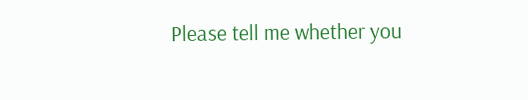Please tell me whether you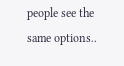people see the same options..